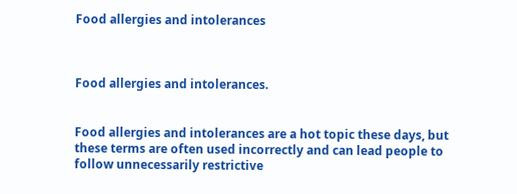Food allergies and intolerances



Food allergies and intolerances.


Food allergies and intolerances are a hot topic these days, but these terms are often used incorrectly and can lead people to follow unnecessarily restrictive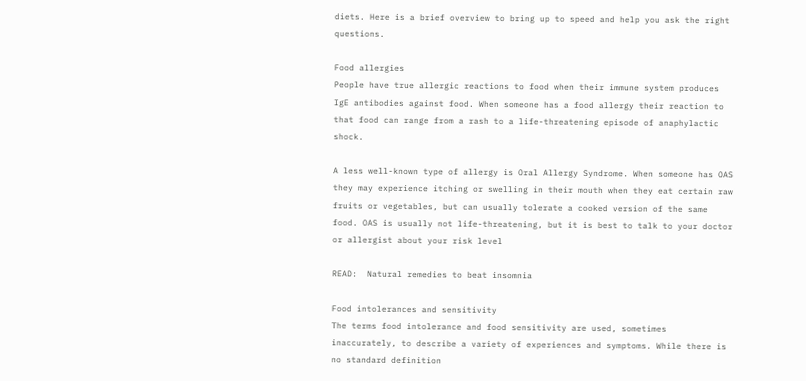diets. Here is a brief overview to bring up to speed and help you ask the right questions.

Food allergies
People have true allergic reactions to food when their immune system produces IgE antibodies against food. When someone has a food allergy their reaction to that food can range from a rash to a life-threatening episode of anaphylactic shock.

A less well-known type of allergy is Oral Allergy Syndrome. When someone has OAS they may experience itching or swelling in their mouth when they eat certain raw fruits or vegetables, but can usually tolerate a cooked version of the same food. OAS is usually not life-threatening, but it is best to talk to your doctor or allergist about your risk level

READ:  Natural remedies to beat insomnia

Food intolerances and sensitivity
The terms food intolerance and food sensitivity are used, sometimes inaccurately, to describe a variety of experiences and symptoms. While there is no standard definition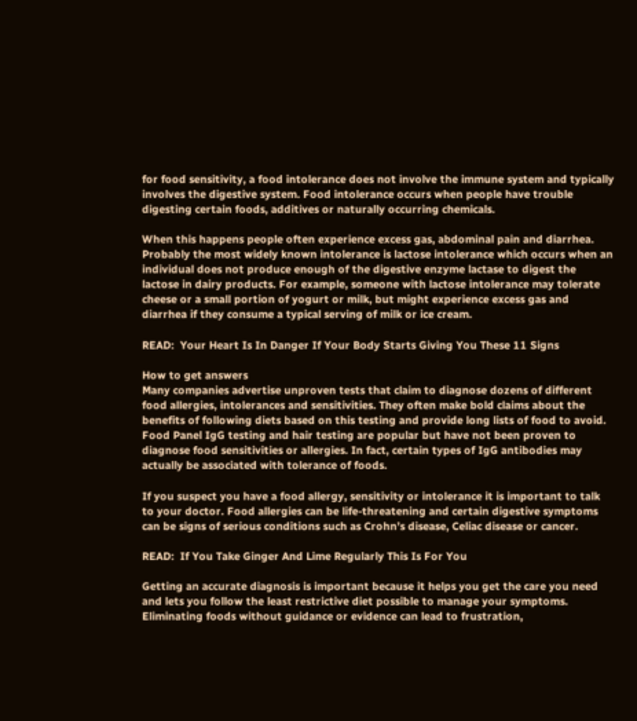for food sensitivity, a food intolerance does not involve the immune system and typically involves the digestive system. Food intolerance occurs when people have trouble digesting certain foods, additives or naturally occurring chemicals.

When this happens people often experience excess gas, abdominal pain and diarrhea. Probably the most widely known intolerance is lactose intolerance which occurs when an individual does not produce enough of the digestive enzyme lactase to digest the lactose in dairy products. For example, someone with lactose intolerance may tolerate cheese or a small portion of yogurt or milk, but might experience excess gas and diarrhea if they consume a typical serving of milk or ice cream.

READ:  Your Heart Is In Danger If Your Body Starts Giving You These 11 Signs

How to get answers
Many companies advertise unproven tests that claim to diagnose dozens of different food allergies, intolerances and sensitivities. They often make bold claims about the benefits of following diets based on this testing and provide long lists of food to avoid. Food Panel IgG testing and hair testing are popular but have not been proven to diagnose food sensitivities or allergies. In fact, certain types of IgG antibodies may actually be associated with tolerance of foods.

If you suspect you have a food allergy, sensitivity or intolerance it is important to talk to your doctor. Food allergies can be life-threatening and certain digestive symptoms can be signs of serious conditions such as Crohn’s disease, Celiac disease or cancer.

READ:  If You Take Ginger And Lime Regularly This Is For You

Getting an accurate diagnosis is important because it helps you get the care you need and lets you follow the least restrictive diet possible to manage your symptoms. Eliminating foods without guidance or evidence can lead to frustration,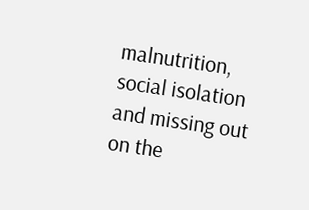malnutrition, social isolation and missing out on the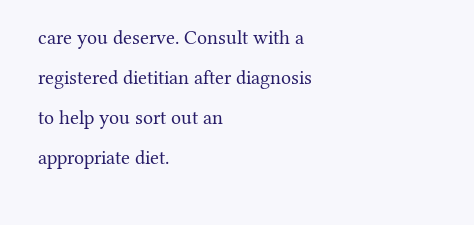care you deserve. Consult with a registered dietitian after diagnosis to help you sort out an appropriate diet.